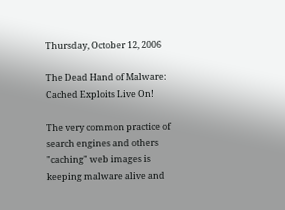Thursday, October 12, 2006

The Dead Hand of Malware: Cached Exploits Live On!

The very common practice of search engines and others "caching" web images is keeping malware alive and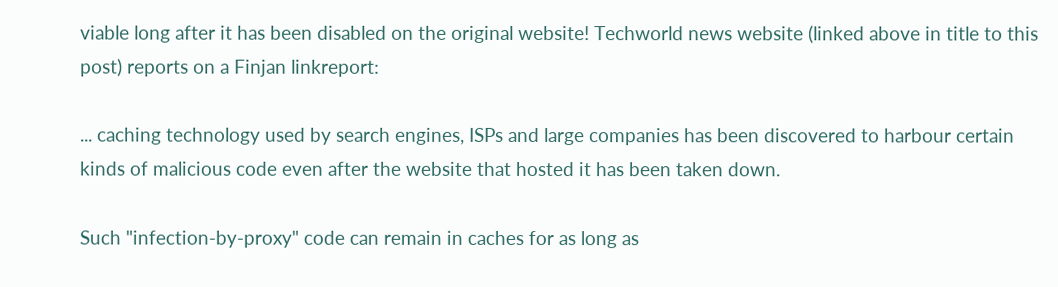viable long after it has been disabled on the original website! Techworld news website (linked above in title to this post) reports on a Finjan linkreport:

... caching technology used by search engines, ISPs and large companies has been discovered to harbour certain kinds of malicious code even after the website that hosted it has been taken down.

Such "infection-by-proxy" code can remain in caches for as long as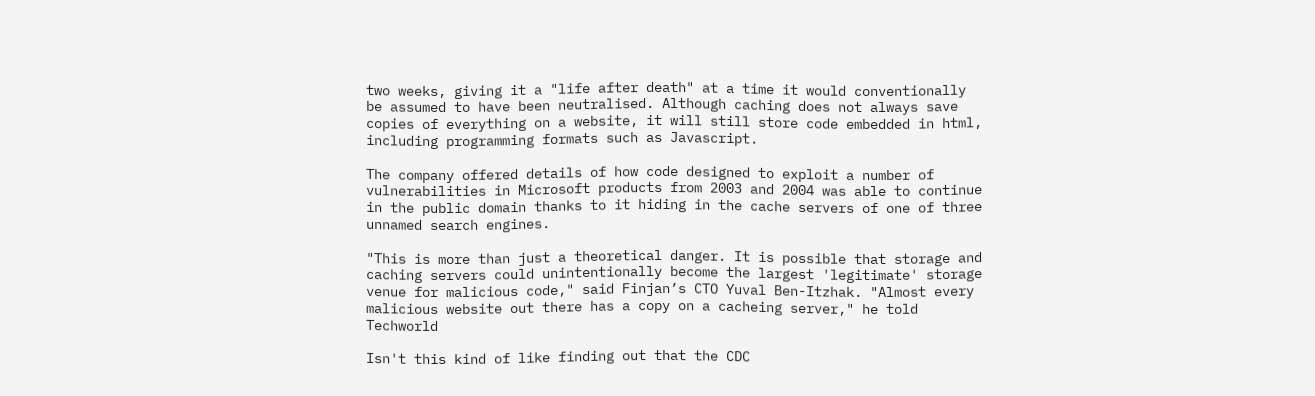two weeks, giving it a "life after death" at a time it would conventionally be assumed to have been neutralised. Although caching does not always save copies of everything on a website, it will still store code embedded in html, including programming formats such as Javascript.

The company offered details of how code designed to exploit a number of vulnerabilities in Microsoft products from 2003 and 2004 was able to continue in the public domain thanks to it hiding in the cache servers of one of three unnamed search engines.

"This is more than just a theoretical danger. It is possible that storage and caching servers could unintentionally become the largest 'legitimate' storage venue for malicious code," said Finjan’s CTO Yuval Ben-Itzhak. "Almost every malicious website out there has a copy on a cacheing server," he told Techworld

Isn't this kind of like finding out that the CDC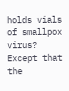holds vials of smallpox virus? Except that the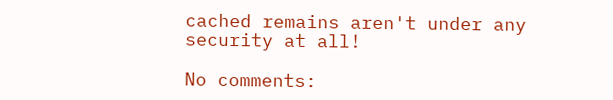cached remains aren't under any security at all!

No comments: